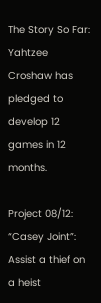The Story So Far: Yahtzee Croshaw has pledged to develop 12 games in 12 months.

Project 08/12: “Casey Joint”: Assist a thief on a heist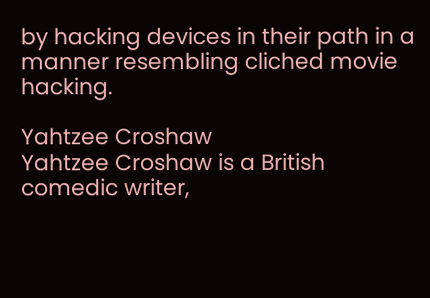by hacking devices in their path in a manner resembling cliched movie hacking.

Yahtzee Croshaw
Yahtzee Croshaw is a British comedic writer,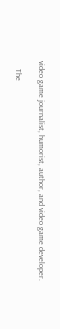video game journalist, humorist, author, and video game developer.

    The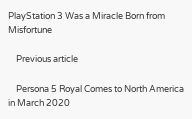PlayStation 3 Was a Miracle Born from Misfortune

    Previous article

    Persona 5 Royal Comes to North America in March 2020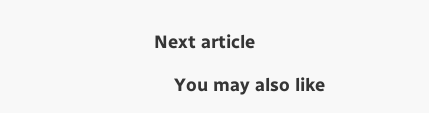Next article

    You may also like